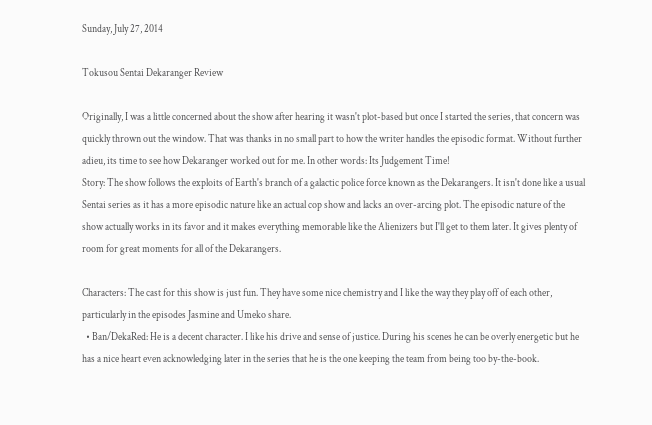Sunday, July 27, 2014

Tokusou Sentai Dekaranger Review

Originally, I was a little concerned about the show after hearing it wasn't plot-based but once I started the series, that concern was quickly thrown out the window. That was thanks in no small part to how the writer handles the episodic format. Without further adieu, its time to see how Dekaranger worked out for me. In other words: Its Judgement Time!
Story: The show follows the exploits of Earth's branch of a galactic police force known as the Dekarangers. It isn't done like a usual Sentai series as it has a more episodic nature like an actual cop show and lacks an over-arcing plot. The episodic nature of the show actually works in its favor and it makes everything memorable like the Alienizers but I'll get to them later. It gives plenty of room for great moments for all of the Dekarangers.

Characters: The cast for this show is just fun. They have some nice chemistry and I like the way they play off of each other, particularly in the episodes Jasmine and Umeko share.
  • Ban/DekaRed: He is a decent character. I like his drive and sense of justice. During his scenes he can be overly energetic but he has a nice heart even acknowledging later in the series that he is the one keeping the team from being too by-the-book.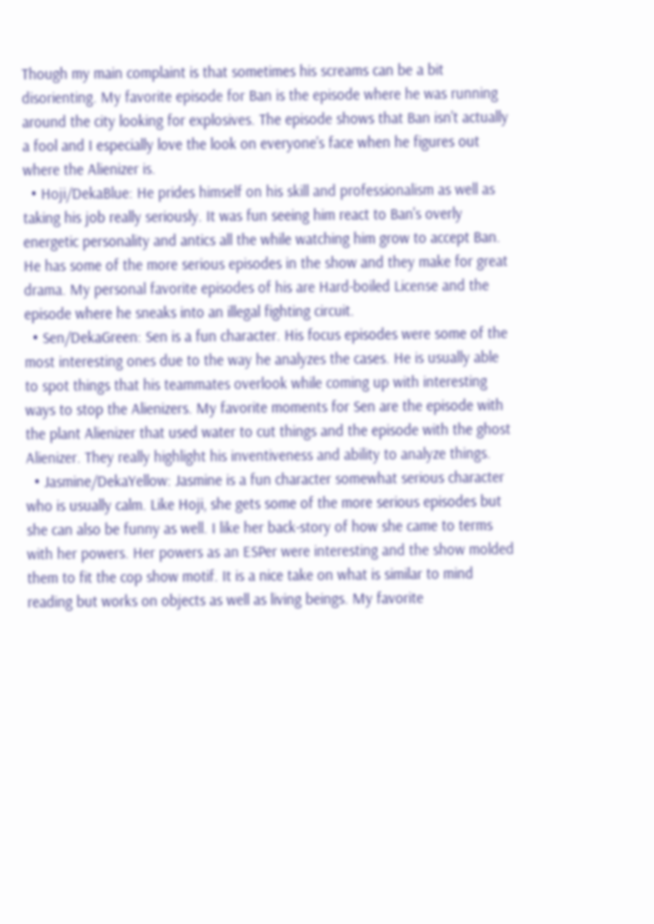Though my main complaint is that sometimes his screams can be a bit disorienting. My favorite episode for Ban is the episode where he was running around the city looking for explosives. The episode shows that Ban isn't actually a fool and I especially love the look on everyone's face when he figures out where the Alienizer is.
  • Hoji/DekaBlue: He prides himself on his skill and professionalism as well as taking his job really seriously. It was fun seeing him react to Ban's overly energetic personality and antics all the while watching him grow to accept Ban. He has some of the more serious episodes in the show and they make for great drama. My personal favorite episodes of his are Hard-boiled License and the episode where he sneaks into an illegal fighting circuit.
  • Sen/DekaGreen: Sen is a fun character. His focus episodes were some of the most interesting ones due to the way he analyzes the cases. He is usually able to spot things that his teammates overlook while coming up with interesting ways to stop the Alienizers. My favorite moments for Sen are the episode with the plant Alienizer that used water to cut things and the episode with the ghost Alienizer. They really highlight his inventiveness and ability to analyze things.
  • Jasmine/DekaYellow: Jasmine is a fun character somewhat serious character who is usually calm. Like Hoji, she gets some of the more serious episodes but she can also be funny as well. I like her back-story of how she came to terms with her powers. Her powers as an ESPer were interesting and the show molded them to fit the cop show motif. It is a nice take on what is similar to mind reading but works on objects as well as living beings. My favorite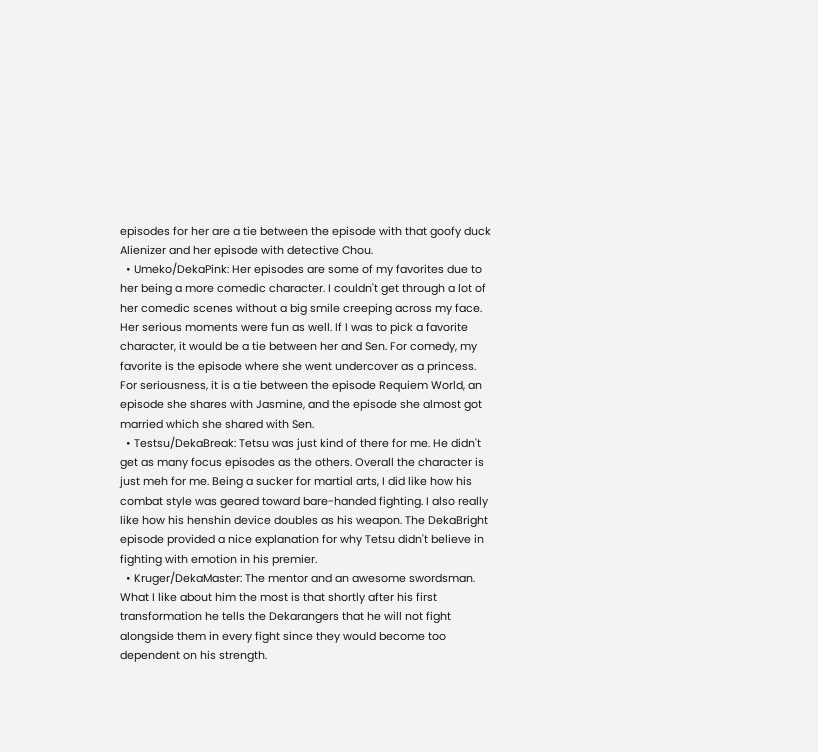episodes for her are a tie between the episode with that goofy duck Alienizer and her episode with detective Chou.
  • Umeko/DekaPink: Her episodes are some of my favorites due to her being a more comedic character. I couldn't get through a lot of her comedic scenes without a big smile creeping across my face. Her serious moments were fun as well. If I was to pick a favorite character, it would be a tie between her and Sen. For comedy, my favorite is the episode where she went undercover as a princess. For seriousness, it is a tie between the episode Requiem World, an episode she shares with Jasmine, and the episode she almost got married which she shared with Sen.
  • Testsu/DekaBreak: Tetsu was just kind of there for me. He didn't get as many focus episodes as the others. Overall the character is just meh for me. Being a sucker for martial arts, I did like how his combat style was geared toward bare-handed fighting. I also really like how his henshin device doubles as his weapon. The DekaBright episode provided a nice explanation for why Tetsu didn't believe in fighting with emotion in his premier.
  • Kruger/DekaMaster: The mentor and an awesome swordsman. What I like about him the most is that shortly after his first transformation he tells the Dekarangers that he will not fight alongside them in every fight since they would become too dependent on his strength.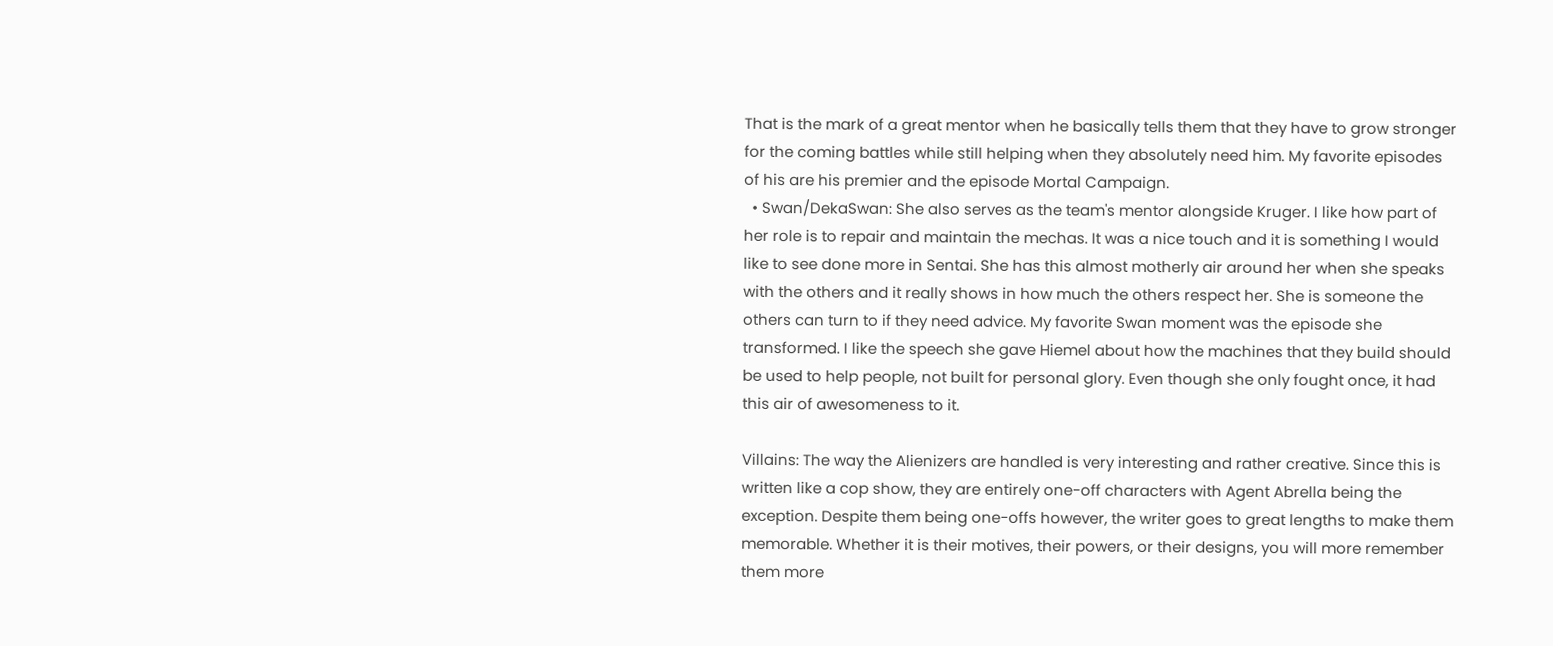That is the mark of a great mentor when he basically tells them that they have to grow stronger for the coming battles while still helping when they absolutely need him. My favorite episodes of his are his premier and the episode Mortal Campaign.
  • Swan/DekaSwan: She also serves as the team's mentor alongside Kruger. I like how part of her role is to repair and maintain the mechas. It was a nice touch and it is something I would like to see done more in Sentai. She has this almost motherly air around her when she speaks with the others and it really shows in how much the others respect her. She is someone the others can turn to if they need advice. My favorite Swan moment was the episode she transformed. I like the speech she gave Hiemel about how the machines that they build should be used to help people, not built for personal glory. Even though she only fought once, it had this air of awesomeness to it.

Villains: The way the Alienizers are handled is very interesting and rather creative. Since this is written like a cop show, they are entirely one-off characters with Agent Abrella being the exception. Despite them being one-offs however, the writer goes to great lengths to make them memorable. Whether it is their motives, their powers, or their designs, you will more remember them more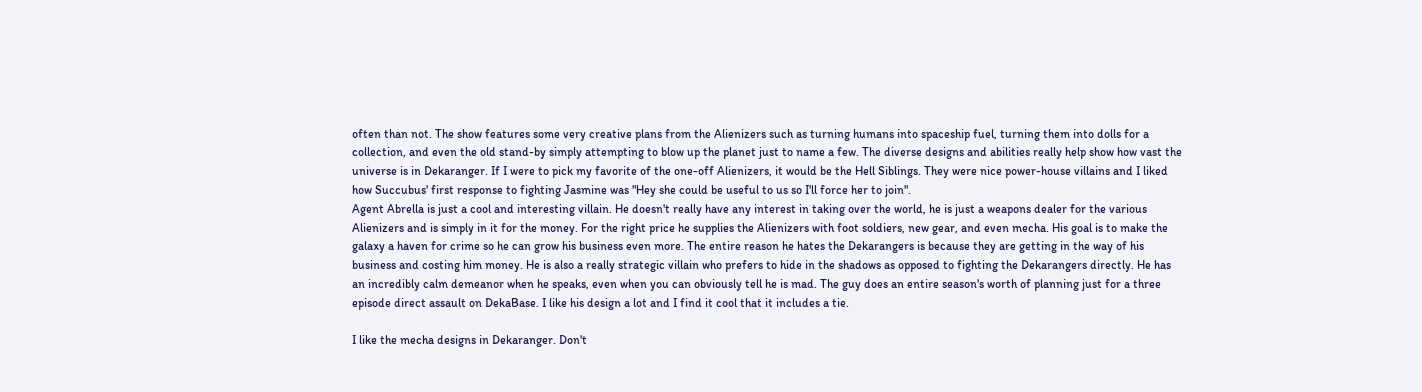often than not. The show features some very creative plans from the Alienizers such as turning humans into spaceship fuel, turning them into dolls for a collection, and even the old stand-by simply attempting to blow up the planet just to name a few. The diverse designs and abilities really help show how vast the universe is in Dekaranger. If I were to pick my favorite of the one-off Alienizers, it would be the Hell Siblings. They were nice power-house villains and I liked how Succubus' first response to fighting Jasmine was "Hey she could be useful to us so I'll force her to join".
Agent Abrella is just a cool and interesting villain. He doesn't really have any interest in taking over the world, he is just a weapons dealer for the various Alienizers and is simply in it for the money. For the right price he supplies the Alienizers with foot soldiers, new gear, and even mecha. His goal is to make the galaxy a haven for crime so he can grow his business even more. The entire reason he hates the Dekarangers is because they are getting in the way of his business and costing him money. He is also a really strategic villain who prefers to hide in the shadows as opposed to fighting the Dekarangers directly. He has an incredibly calm demeanor when he speaks, even when you can obviously tell he is mad. The guy does an entire season's worth of planning just for a three episode direct assault on DekaBase. I like his design a lot and I find it cool that it includes a tie.

I like the mecha designs in Dekaranger. Don't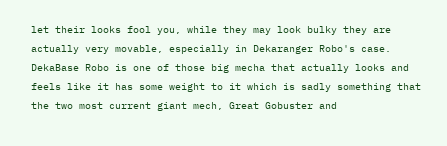let their looks fool you, while they may look bulky they are actually very movable, especially in Dekaranger Robo's case. DekaBase Robo is one of those big mecha that actually looks and feels like it has some weight to it which is sadly something that the two most current giant mech, Great Gobuster and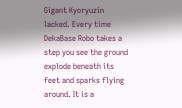Gigant Kyoryuzin lacked. Every time DekaBase Robo takes a step you see the ground explode beneath its feet and sparks flying around. It is a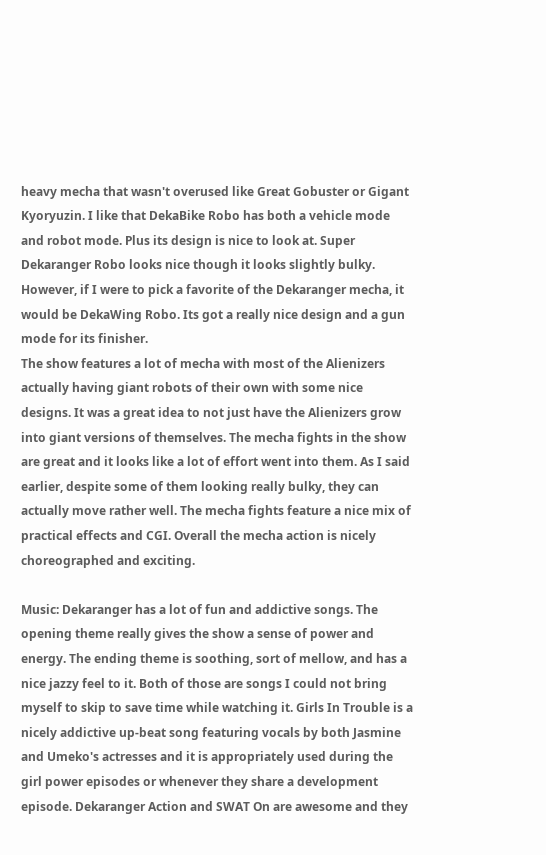heavy mecha that wasn't overused like Great Gobuster or Gigant Kyoryuzin. I like that DekaBike Robo has both a vehicle mode and robot mode. Plus its design is nice to look at. Super Dekaranger Robo looks nice though it looks slightly bulky. However, if I were to pick a favorite of the Dekaranger mecha, it would be DekaWing Robo. Its got a really nice design and a gun mode for its finisher.
The show features a lot of mecha with most of the Alienizers actually having giant robots of their own with some nice designs. It was a great idea to not just have the Alienizers grow into giant versions of themselves. The mecha fights in the show are great and it looks like a lot of effort went into them. As I said earlier, despite some of them looking really bulky, they can actually move rather well. The mecha fights feature a nice mix of practical effects and CGI. Overall the mecha action is nicely choreographed and exciting.

Music: Dekaranger has a lot of fun and addictive songs. The opening theme really gives the show a sense of power and energy. The ending theme is soothing, sort of mellow, and has a nice jazzy feel to it. Both of those are songs I could not bring myself to skip to save time while watching it. Girls In Trouble is a nicely addictive up-beat song featuring vocals by both Jasmine and Umeko's actresses and it is appropriately used during the girl power episodes or whenever they share a development episode. Dekaranger Action and SWAT On are awesome and they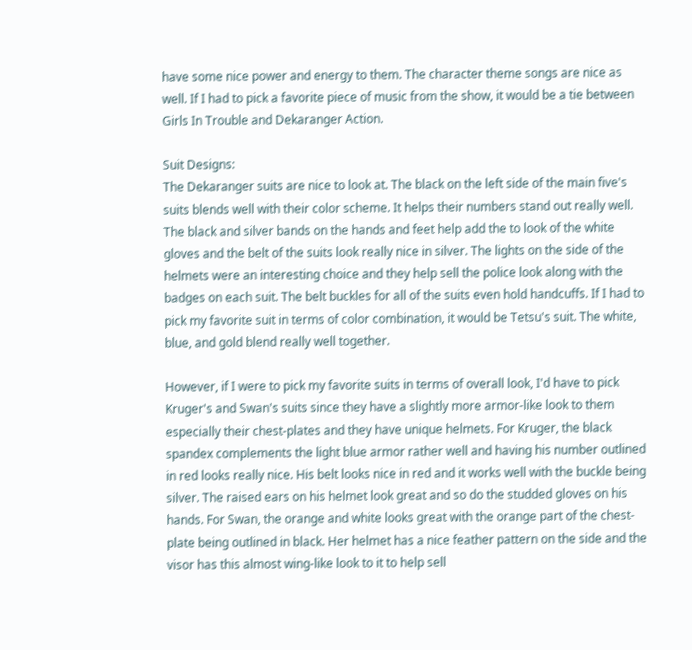have some nice power and energy to them. The character theme songs are nice as well. If I had to pick a favorite piece of music from the show, it would be a tie between Girls In Trouble and Dekaranger Action.

Suit Designs:
The Dekaranger suits are nice to look at. The black on the left side of the main five's suits blends well with their color scheme. It helps their numbers stand out really well. The black and silver bands on the hands and feet help add the to look of the white gloves and the belt of the suits look really nice in silver. The lights on the side of the helmets were an interesting choice and they help sell the police look along with the badges on each suit. The belt buckles for all of the suits even hold handcuffs. If I had to pick my favorite suit in terms of color combination, it would be Tetsu's suit. The white, blue, and gold blend really well together.

However, if I were to pick my favorite suits in terms of overall look, I'd have to pick Kruger's and Swan's suits since they have a slightly more armor-like look to them especially their chest-plates and they have unique helmets. For Kruger, the black spandex complements the light blue armor rather well and having his number outlined in red looks really nice. His belt looks nice in red and it works well with the buckle being silver. The raised ears on his helmet look great and so do the studded gloves on his hands. For Swan, the orange and white looks great with the orange part of the chest-plate being outlined in black. Her helmet has a nice feather pattern on the side and the visor has this almost wing-like look to it to help sell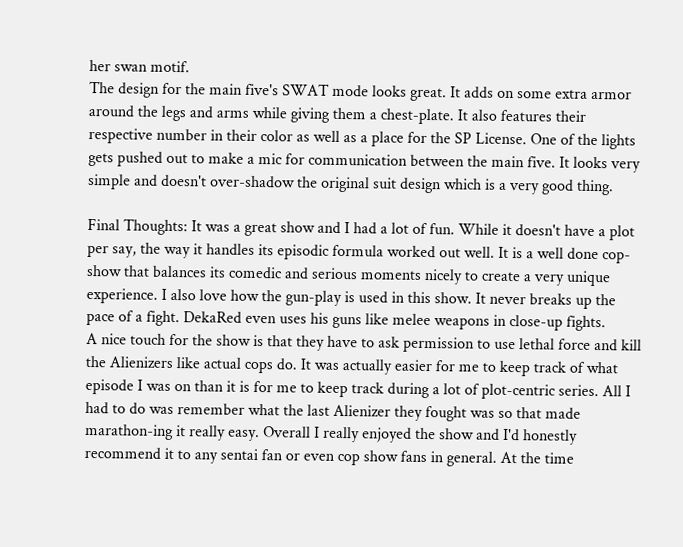her swan motif.
The design for the main five's SWAT mode looks great. It adds on some extra armor around the legs and arms while giving them a chest-plate. It also features their respective number in their color as well as a place for the SP License. One of the lights gets pushed out to make a mic for communication between the main five. It looks very simple and doesn't over-shadow the original suit design which is a very good thing.

Final Thoughts: It was a great show and I had a lot of fun. While it doesn't have a plot per say, the way it handles its episodic formula worked out well. It is a well done cop-show that balances its comedic and serious moments nicely to create a very unique experience. I also love how the gun-play is used in this show. It never breaks up the pace of a fight. DekaRed even uses his guns like melee weapons in close-up fights.
A nice touch for the show is that they have to ask permission to use lethal force and kill the Alienizers like actual cops do. It was actually easier for me to keep track of what episode I was on than it is for me to keep track during a lot of plot-centric series. All I had to do was remember what the last Alienizer they fought was so that made marathon-ing it really easy. Overall I really enjoyed the show and I'd honestly recommend it to any sentai fan or even cop show fans in general. At the time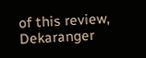of this review, Dekaranger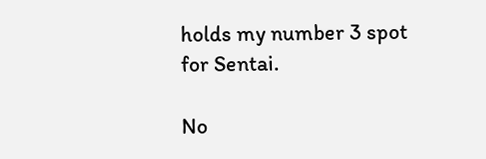holds my number 3 spot for Sentai.

No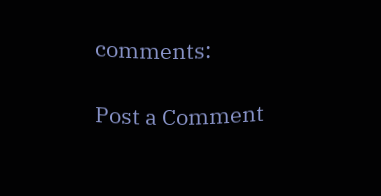comments:

Post a Comment